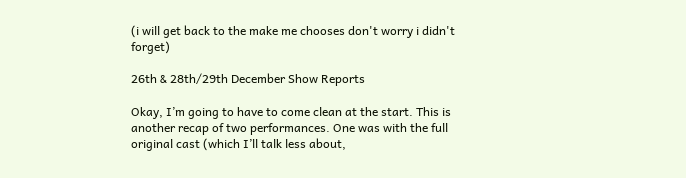(i will get back to the make me chooses don't worry i didn't forget)

26th & 28th/29th December Show Reports

Okay, I’m going to have to come clean at the start. This is another recap of two performances. One was with the full original cast (which I’ll talk less about,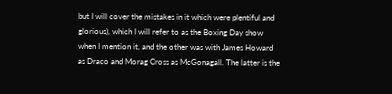but I will cover the mistakes in it which were plentiful and glorious), which I will refer to as the Boxing Day show when I mention it, and the other was with James Howard as Draco and Morag Cross as McGonagall. The latter is the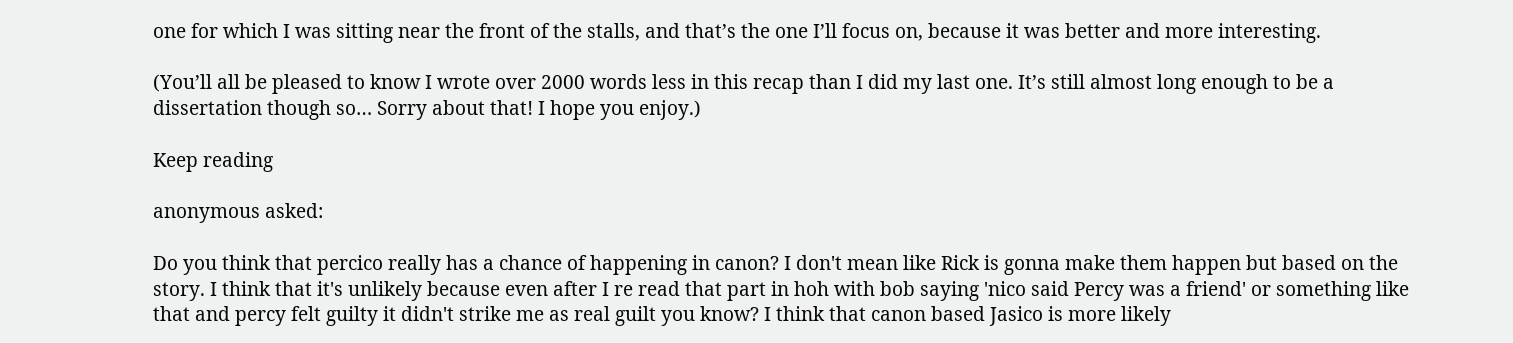one for which I was sitting near the front of the stalls, and that’s the one I’ll focus on, because it was better and more interesting.

(You’ll all be pleased to know I wrote over 2000 words less in this recap than I did my last one. It’s still almost long enough to be a dissertation though so… Sorry about that! I hope you enjoy.)

Keep reading

anonymous asked:

Do you think that percico really has a chance of happening in canon? I don't mean like Rick is gonna make them happen but based on the story. I think that it's unlikely because even after I re read that part in hoh with bob saying 'nico said Percy was a friend' or something like that and percy felt guilty it didn't strike me as real guilt you know? I think that canon based Jasico is more likely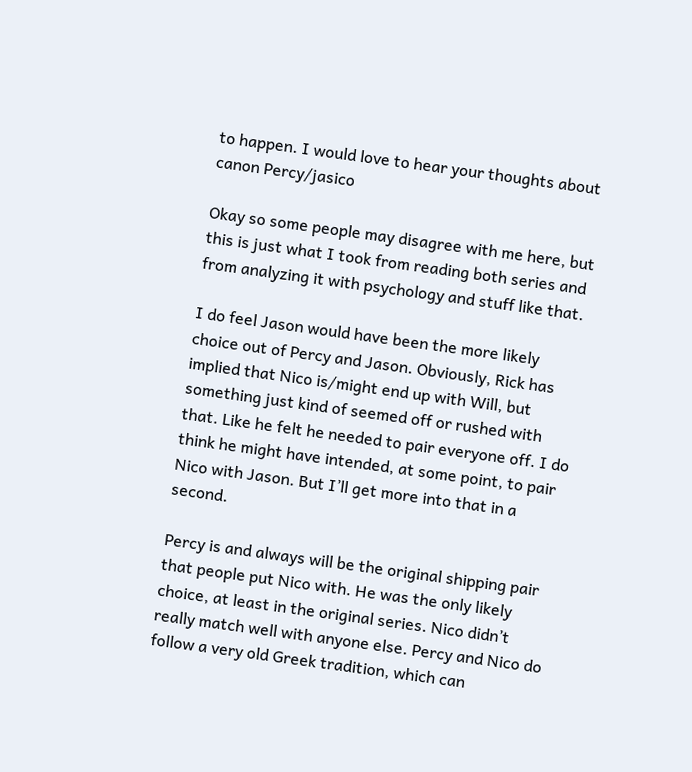to happen. I would love to hear your thoughts about canon Percy/jasico

Okay so some people may disagree with me here, but this is just what I took from reading both series and from analyzing it with psychology and stuff like that.

I do feel Jason would have been the more likely choice out of Percy and Jason. Obviously, Rick has implied that Nico is/might end up with Will, but something just kind of seemed off or rushed with that. Like he felt he needed to pair everyone off. I do think he might have intended, at some point, to pair Nico with Jason. But I’ll get more into that in a second.

Percy is and always will be the original shipping pair that people put Nico with. He was the only likely choice, at least in the original series. Nico didn’t really match well with anyone else. Percy and Nico do follow a very old Greek tradition, which can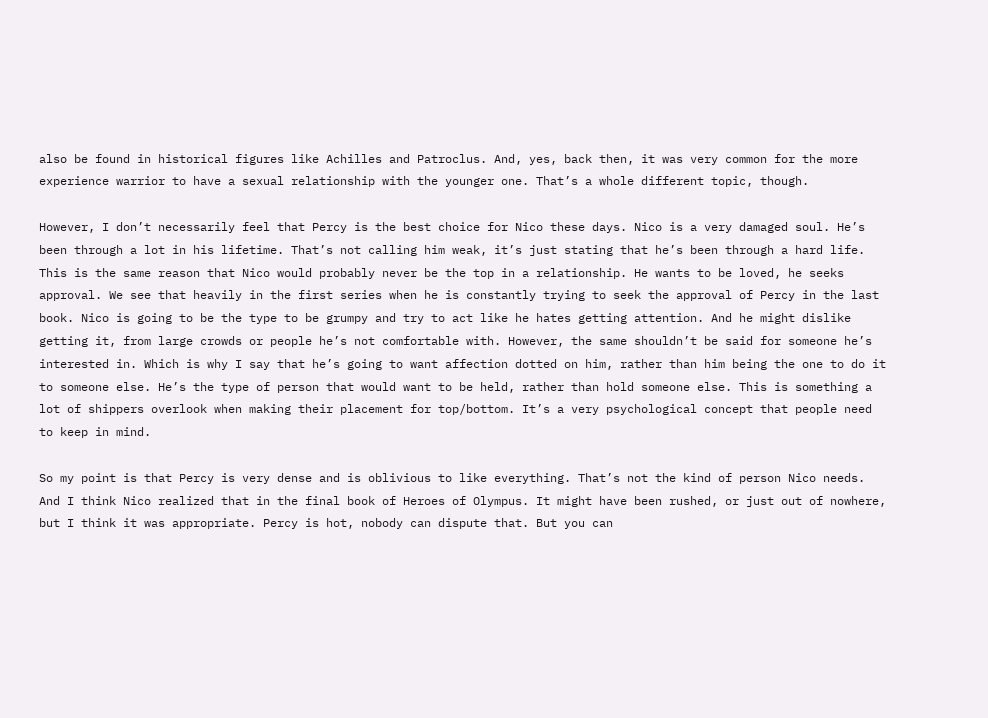also be found in historical figures like Achilles and Patroclus. And, yes, back then, it was very common for the more experience warrior to have a sexual relationship with the younger one. That’s a whole different topic, though.

However, I don’t necessarily feel that Percy is the best choice for Nico these days. Nico is a very damaged soul. He’s been through a lot in his lifetime. That’s not calling him weak, it’s just stating that he’s been through a hard life. This is the same reason that Nico would probably never be the top in a relationship. He wants to be loved, he seeks approval. We see that heavily in the first series when he is constantly trying to seek the approval of Percy in the last book. Nico is going to be the type to be grumpy and try to act like he hates getting attention. And he might dislike getting it, from large crowds or people he’s not comfortable with. However, the same shouldn’t be said for someone he’s interested in. Which is why I say that he’s going to want affection dotted on him, rather than him being the one to do it to someone else. He’s the type of person that would want to be held, rather than hold someone else. This is something a lot of shippers overlook when making their placement for top/bottom. It’s a very psychological concept that people need to keep in mind.

So my point is that Percy is very dense and is oblivious to like everything. That’s not the kind of person Nico needs. And I think Nico realized that in the final book of Heroes of Olympus. It might have been rushed, or just out of nowhere, but I think it was appropriate. Percy is hot, nobody can dispute that. But you can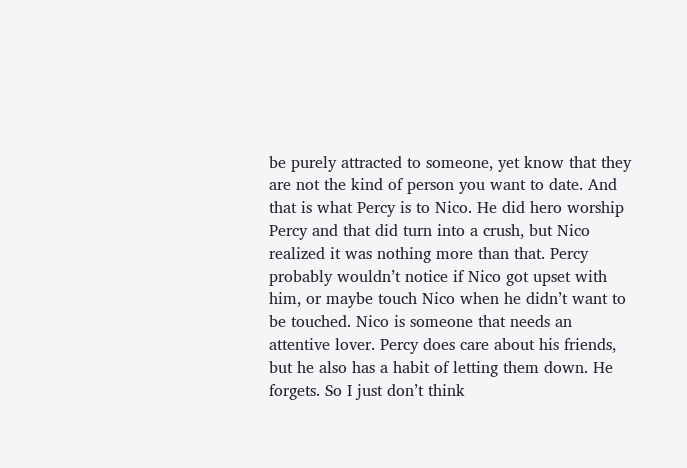be purely attracted to someone, yet know that they are not the kind of person you want to date. And that is what Percy is to Nico. He did hero worship Percy and that did turn into a crush, but Nico realized it was nothing more than that. Percy probably wouldn’t notice if Nico got upset with him, or maybe touch Nico when he didn’t want to be touched. Nico is someone that needs an attentive lover. Percy does care about his friends, but he also has a habit of letting them down. He forgets. So I just don’t think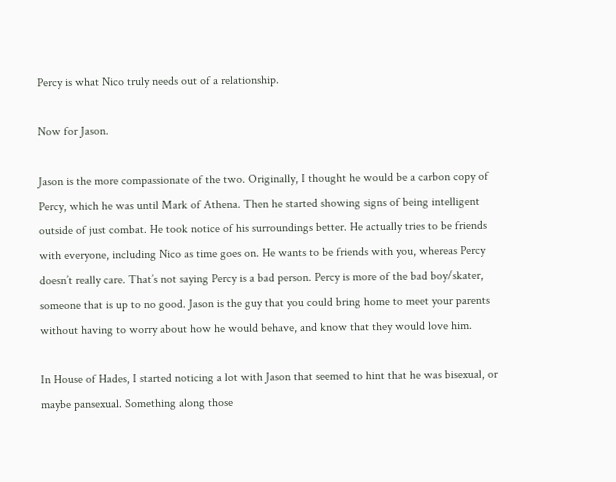Percy is what Nico truly needs out of a relationship.

Now for Jason.

Jason is the more compassionate of the two. Originally, I thought he would be a carbon copy of Percy, which he was until Mark of Athena. Then he started showing signs of being intelligent outside of just combat. He took notice of his surroundings better. He actually tries to be friends with everyone, including Nico as time goes on. He wants to be friends with you, whereas Percy doesn’t really care. That’s not saying Percy is a bad person. Percy is more of the bad boy/skater, someone that is up to no good. Jason is the guy that you could bring home to meet your parents without having to worry about how he would behave, and know that they would love him.

In House of Hades, I started noticing a lot with Jason that seemed to hint that he was bisexual, or maybe pansexual. Something along those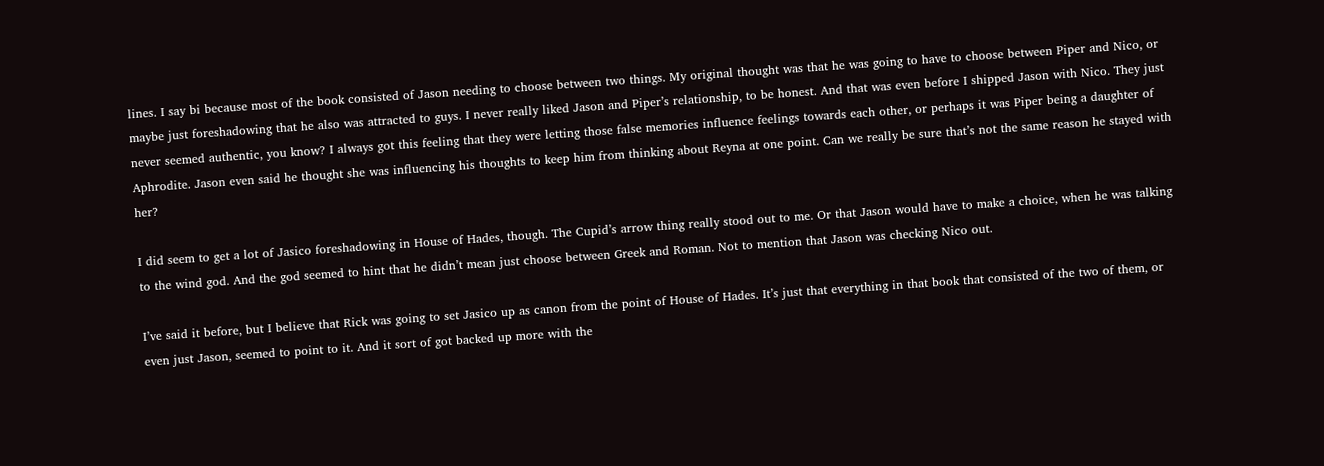lines. I say bi because most of the book consisted of Jason needing to choose between two things. My original thought was that he was going to have to choose between Piper and Nico, or maybe just foreshadowing that he also was attracted to guys. I never really liked Jason and Piper’s relationship, to be honest. And that was even before I shipped Jason with Nico. They just never seemed authentic, you know? I always got this feeling that they were letting those false memories influence feelings towards each other, or perhaps it was Piper being a daughter of Aphrodite. Jason even said he thought she was influencing his thoughts to keep him from thinking about Reyna at one point. Can we really be sure that’s not the same reason he stayed with her?

I did seem to get a lot of Jasico foreshadowing in House of Hades, though. The Cupid’s arrow thing really stood out to me. Or that Jason would have to make a choice, when he was talking to the wind god. And the god seemed to hint that he didn’t mean just choose between Greek and Roman. Not to mention that Jason was checking Nico out.

I’ve said it before, but I believe that Rick was going to set Jasico up as canon from the point of House of Hades. It’s just that everything in that book that consisted of the two of them, or even just Jason, seemed to point to it. And it sort of got backed up more with the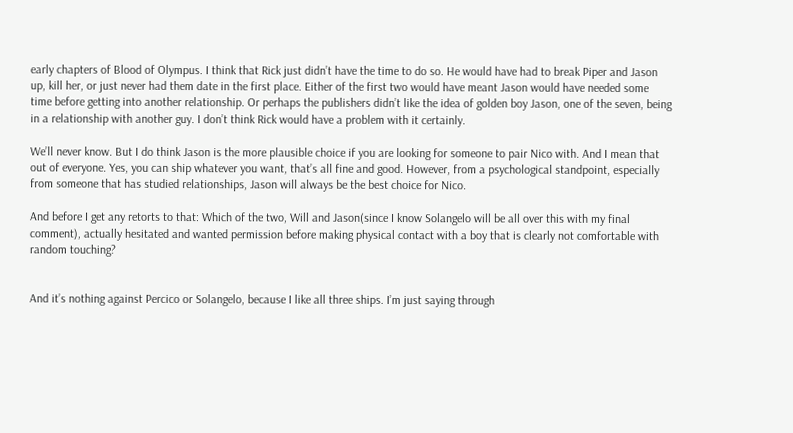early chapters of Blood of Olympus. I think that Rick just didn’t have the time to do so. He would have had to break Piper and Jason up, kill her, or just never had them date in the first place. Either of the first two would have meant Jason would have needed some time before getting into another relationship. Or perhaps the publishers didn’t like the idea of golden boy Jason, one of the seven, being in a relationship with another guy. I don’t think Rick would have a problem with it certainly.

We’ll never know. But I do think Jason is the more plausible choice if you are looking for someone to pair Nico with. And I mean that out of everyone. Yes, you can ship whatever you want, that’s all fine and good. However, from a psychological standpoint, especially from someone that has studied relationships, Jason will always be the best choice for Nico.

And before I get any retorts to that: Which of the two, Will and Jason(since I know Solangelo will be all over this with my final comment), actually hesitated and wanted permission before making physical contact with a boy that is clearly not comfortable with random touching?


And it’s nothing against Percico or Solangelo, because I like all three ships. I’m just saying through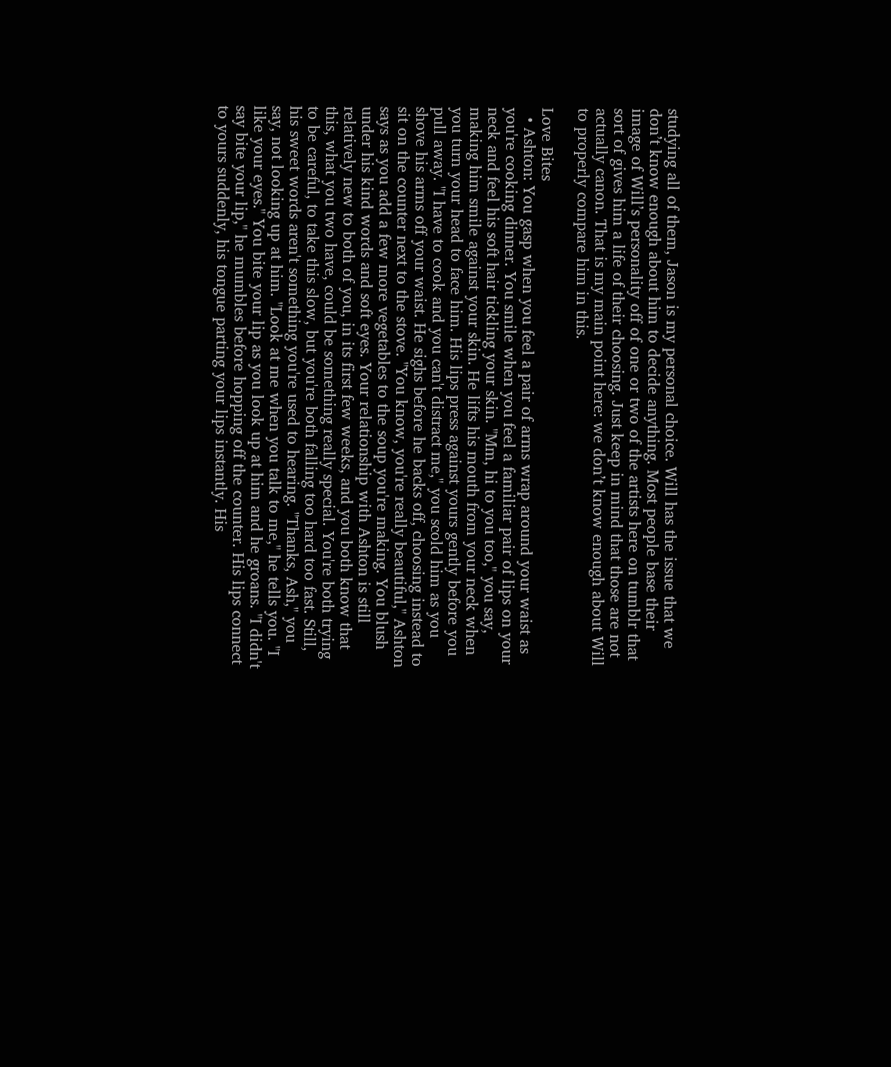studying all of them, Jason is my personal choice. Will has the issue that we don’t know enough about him to decide anything. Most people base their image of Will’s personality off of one or two of the artists here on tumblr that sort of gives him a life of their choosing. Just keep in mind that those are not actually canon. That is my main point here: we don’t know enough about Will to properly compare him in this.

Love Bites
  • Ashton: You gasp when you feel a pair of arms wrap around your waist as you're cooking dinner. You smile when you feel a familiar pair of lips on your neck and feel his soft hair tickling your skin. "Mm, hi to you too," you say, making him smile against your skin. He lifts his mouth from your neck when you turn your head to face him. His lips press against yours gently before you pull away. "I have to cook and you can't distract me," you scold him as you shove his arms off your waist. He sighs before he backs off, choosing instead to sit on the counter next to the stove. "You know, you're really beautiful," Ashton says as you add a few more vegetables to the soup you're making. You blush under his kind words and soft eyes. Your relationship with Ashton is still relatively new to both of you, in its first few weeks, and you both know that this, what you two have, could be something really special. You're both trying to be careful, to take this slow, but you're both falling too hard too fast. Still, his sweet words aren't something you're used to hearing. "Thanks, Ash," you say, not looking up at him. "Look at me when you talk to me," he tells you. "I like your eyes." You bite your lip as you look up at him and he groans. "I didn't say bite your lip," he mumbles before hopping off the counter. His lips connect to yours suddenly, his tongue parting your lips instantly. His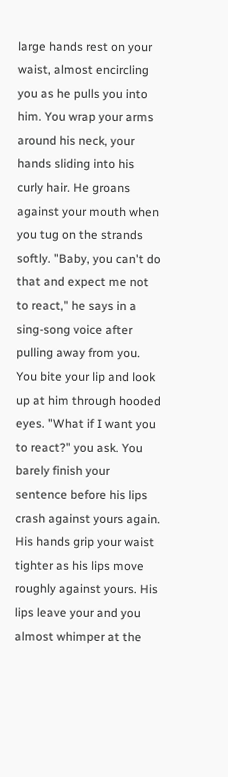large hands rest on your waist, almost encircling you as he pulls you into him. You wrap your arms around his neck, your hands sliding into his curly hair. He groans against your mouth when you tug on the strands softly. "Baby, you can't do that and expect me not to react," he says in a sing-song voice after pulling away from you. You bite your lip and look up at him through hooded eyes. "What if I want you to react?" you ask. You barely finish your sentence before his lips crash against yours again. His hands grip your waist tighter as his lips move roughly against yours. His lips leave your and you almost whimper at the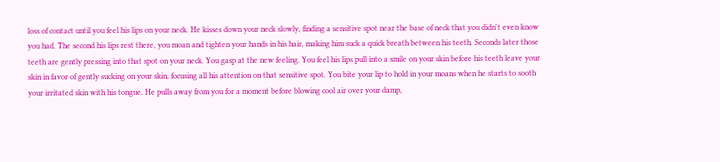loss of contact until you feel his lips on your neck. He kisses down your neck slowly, finding a sensitive spot near the base of neck that you didn't even know you had. The second his lips rest there, you moan and tighten your hands in his hair, making him suck a quick breath between his teeth. Seconds later those teeth are gently pressing into that spot on your neck. You gasp at the new feeling. You feel his lips pull into a smile on your skin before his teeth leave your skin in favor of gently sucking on your skin, focusing all his attention on that sensitive spot. You bite your lip to hold in your moans when he starts to sooth your irritated skin with his tongue. He pulls away from you for a moment before blowing cool air over your damp,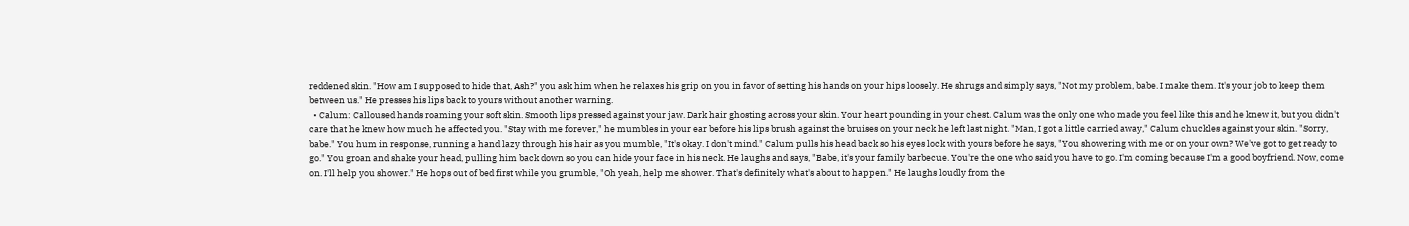reddened skin. "How am I supposed to hide that, Ash?" you ask him when he relaxes his grip on you in favor of setting his hands on your hips loosely. He shrugs and simply says, "Not my problem, babe. I make them. It's your job to keep them between us." He presses his lips back to yours without another warning.
  • Calum: Calloused hands roaming your soft skin. Smooth lips pressed against your jaw. Dark hair ghosting across your skin. Your heart pounding in your chest. Calum was the only one who made you feel like this and he knew it, but you didn't care that he knew how much he affected you. "Stay with me forever," he mumbles in your ear before his lips brush against the bruises on your neck he left last night. "Man, I got a little carried away," Calum chuckles against your skin. "Sorry, babe." You hum in response, running a hand lazy through his hair as you mumble, "It's okay. I don't mind." Calum pulls his head back so his eyes lock with yours before he says, "You showering with me or on your own? We've got to get ready to go." You groan and shake your head, pulling him back down so you can hide your face in his neck. He laughs and says, "Babe, it's your family barbecue. You're the one who said you have to go. I'm coming because I'm a good boyfriend. Now, come on. I'll help you shower." He hops out of bed first while you grumble, "Oh yeah, help me shower. That's definitely what's about to happen." He laughs loudly from the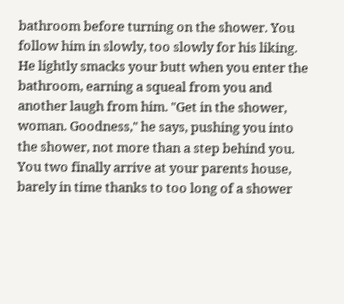bathroom before turning on the shower. You follow him in slowly, too slowly for his liking. He lightly smacks your butt when you enter the bathroom, earning a squeal from you and another laugh from him. "Get in the shower, woman. Goodness," he says, pushing you into the shower, not more than a step behind you. You two finally arrive at your parents house, barely in time thanks to too long of a shower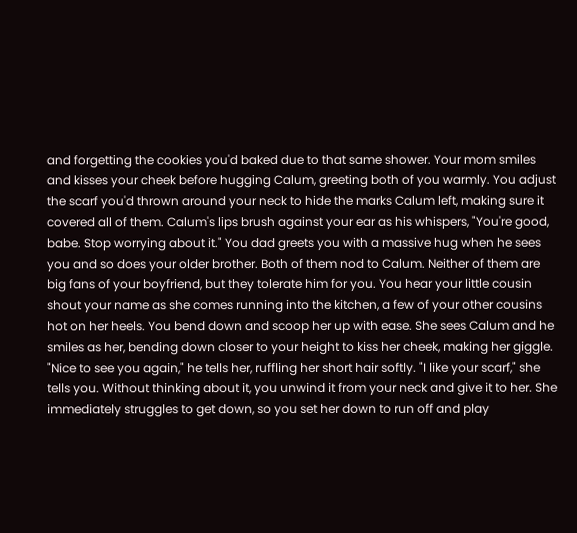and forgetting the cookies you'd baked due to that same shower. Your mom smiles and kisses your cheek before hugging Calum, greeting both of you warmly. You adjust the scarf you'd thrown around your neck to hide the marks Calum left, making sure it covered all of them. Calum's lips brush against your ear as his whispers, "You're good, babe. Stop worrying about it." You dad greets you with a massive hug when he sees you and so does your older brother. Both of them nod to Calum. Neither of them are big fans of your boyfriend, but they tolerate him for you. You hear your little cousin shout your name as she comes running into the kitchen, a few of your other cousins hot on her heels. You bend down and scoop her up with ease. She sees Calum and he smiles as her, bending down closer to your height to kiss her cheek, making her giggle. "Nice to see you again," he tells her, ruffling her short hair softly. "I like your scarf," she tells you. Without thinking about it, you unwind it from your neck and give it to her. She immediately struggles to get down, so you set her down to run off and play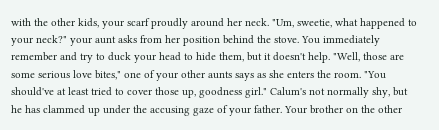with the other kids, your scarf proudly around her neck. "Um, sweetie, what happened to your neck?" your aunt asks from her position behind the stove. You immediately remember and try to duck your head to hide them, but it doesn't help. "Well, those are some serious love bites," one of your other aunts says as she enters the room. "You should've at least tried to cover those up, goodness girl." Calum's not normally shy, but he has clammed up under the accusing gaze of your father. Your brother on the other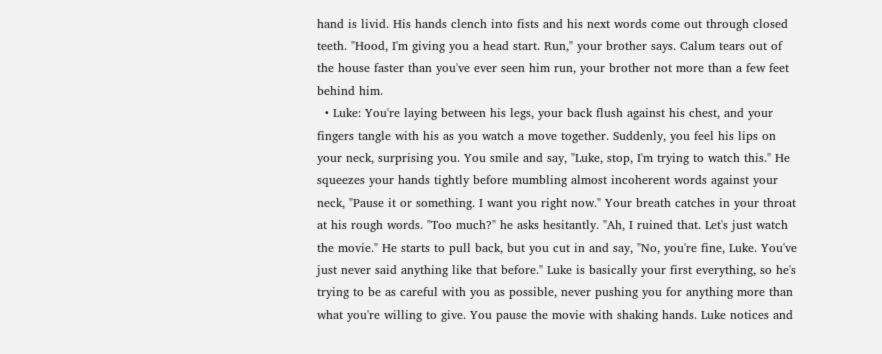hand is livid. His hands clench into fists and his next words come out through closed teeth. "Hood, I'm giving you a head start. Run," your brother says. Calum tears out of the house faster than you've ever seen him run, your brother not more than a few feet behind him.
  • Luke: You're laying between his legs, your back flush against his chest, and your fingers tangle with his as you watch a move together. Suddenly, you feel his lips on your neck, surprising you. You smile and say, "Luke, stop, I'm trying to watch this." He squeezes your hands tightly before mumbling almost incoherent words against your neck, "Pause it or something. I want you right now." Your breath catches in your throat at his rough words. "Too much?" he asks hesitantly. "Ah, I ruined that. Let's just watch the movie." He starts to pull back, but you cut in and say, "No, you're fine, Luke. You've just never said anything like that before." Luke is basically your first everything, so he's trying to be as careful with you as possible, never pushing you for anything more than what you're willing to give. You pause the movie with shaking hands. Luke notices and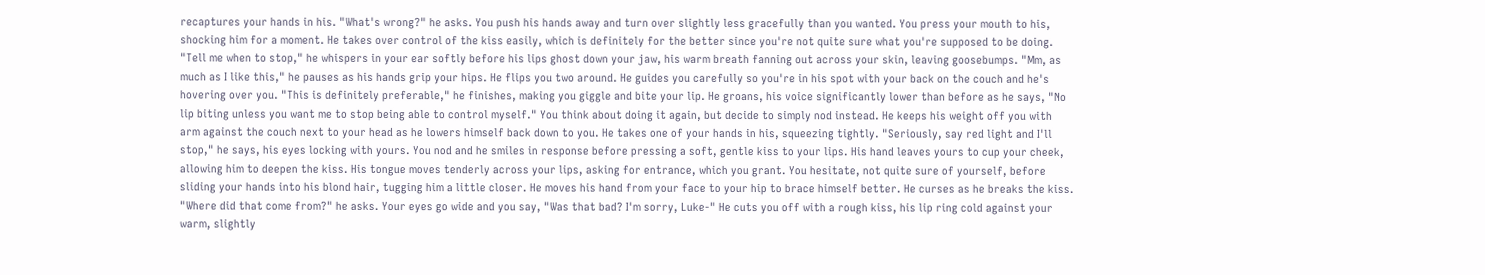recaptures your hands in his. "What's wrong?" he asks. You push his hands away and turn over slightly less gracefully than you wanted. You press your mouth to his, shocking him for a moment. He takes over control of the kiss easily, which is definitely for the better since you're not quite sure what you're supposed to be doing. "Tell me when to stop," he whispers in your ear softly before his lips ghost down your jaw, his warm breath fanning out across your skin, leaving goosebumps. "Mm, as much as I like this," he pauses as his hands grip your hips. He flips you two around. He guides you carefully so you're in his spot with your back on the couch and he's hovering over you. "This is definitely preferable," he finishes, making you giggle and bite your lip. He groans, his voice significantly lower than before as he says, "No lip biting unless you want me to stop being able to control myself." You think about doing it again, but decide to simply nod instead. He keeps his weight off you with arm against the couch next to your head as he lowers himself back down to you. He takes one of your hands in his, squeezing tightly. "Seriously, say red light and I'll stop," he says, his eyes locking with yours. You nod and he smiles in response before pressing a soft, gentle kiss to your lips. His hand leaves yours to cup your cheek, allowing him to deepen the kiss. His tongue moves tenderly across your lips, asking for entrance, which you grant. You hesitate, not quite sure of yourself, before sliding your hands into his blond hair, tugging him a little closer. He moves his hand from your face to your hip to brace himself better. He curses as he breaks the kiss. "Where did that come from?" he asks. Your eyes go wide and you say, "Was that bad? I'm sorry, Luke-" He cuts you off with a rough kiss, his lip ring cold against your warm, slightly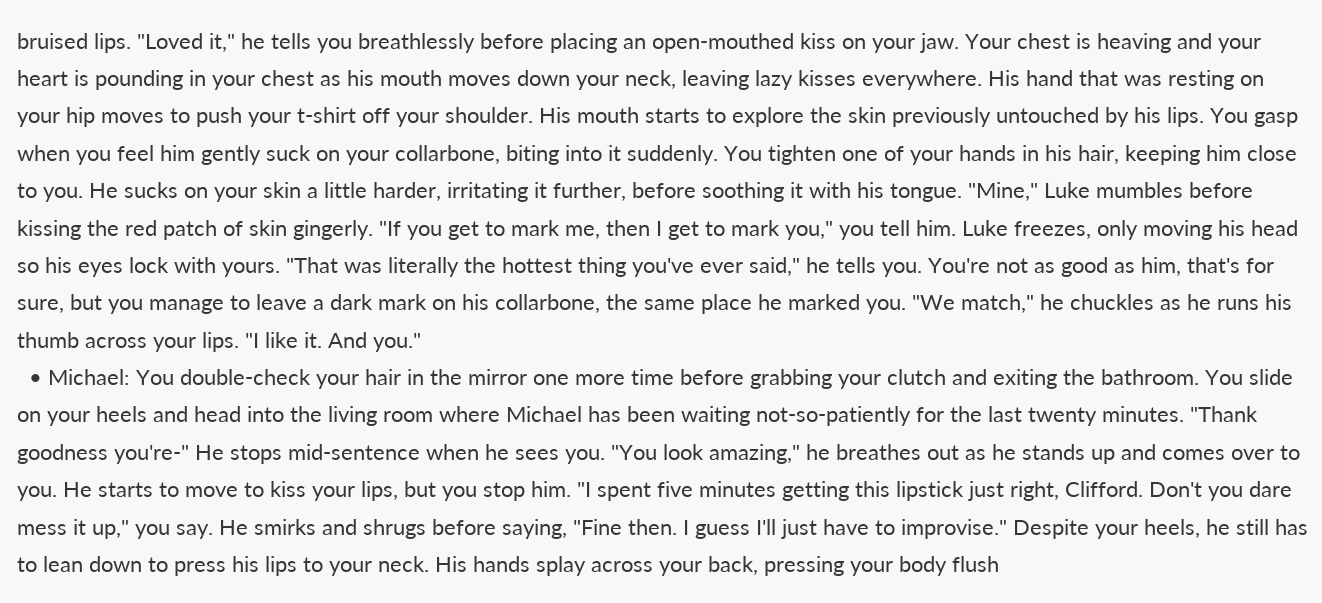bruised lips. "Loved it," he tells you breathlessly before placing an open-mouthed kiss on your jaw. Your chest is heaving and your heart is pounding in your chest as his mouth moves down your neck, leaving lazy kisses everywhere. His hand that was resting on your hip moves to push your t-shirt off your shoulder. His mouth starts to explore the skin previously untouched by his lips. You gasp when you feel him gently suck on your collarbone, biting into it suddenly. You tighten one of your hands in his hair, keeping him close to you. He sucks on your skin a little harder, irritating it further, before soothing it with his tongue. "Mine," Luke mumbles before kissing the red patch of skin gingerly. "If you get to mark me, then I get to mark you," you tell him. Luke freezes, only moving his head so his eyes lock with yours. "That was literally the hottest thing you've ever said," he tells you. You're not as good as him, that's for sure, but you manage to leave a dark mark on his collarbone, the same place he marked you. "We match," he chuckles as he runs his thumb across your lips. "I like it. And you."
  • Michael: You double-check your hair in the mirror one more time before grabbing your clutch and exiting the bathroom. You slide on your heels and head into the living room where Michael has been waiting not-so-patiently for the last twenty minutes. "Thank goodness you're-" He stops mid-sentence when he sees you. "You look amazing," he breathes out as he stands up and comes over to you. He starts to move to kiss your lips, but you stop him. "I spent five minutes getting this lipstick just right, Clifford. Don't you dare mess it up," you say. He smirks and shrugs before saying, "Fine then. I guess I'll just have to improvise." Despite your heels, he still has to lean down to press his lips to your neck. His hands splay across your back, pressing your body flush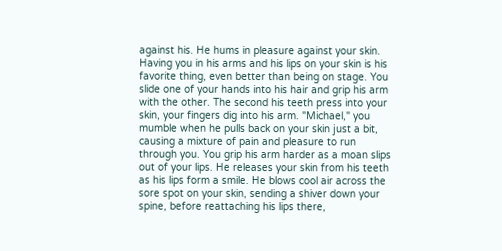against his. He hums in pleasure against your skin. Having you in his arms and his lips on your skin is his favorite thing, even better than being on stage. You slide one of your hands into his hair and grip his arm with the other. The second his teeth press into your skin, your fingers dig into his arm. "Michael," you mumble when he pulls back on your skin just a bit, causing a mixture of pain and pleasure to run through you. You grip his arm harder as a moan slips out of your lips. He releases your skin from his teeth as his lips form a smile. He blows cool air across the sore spot on your skin, sending a shiver down your spine, before reattaching his lips there,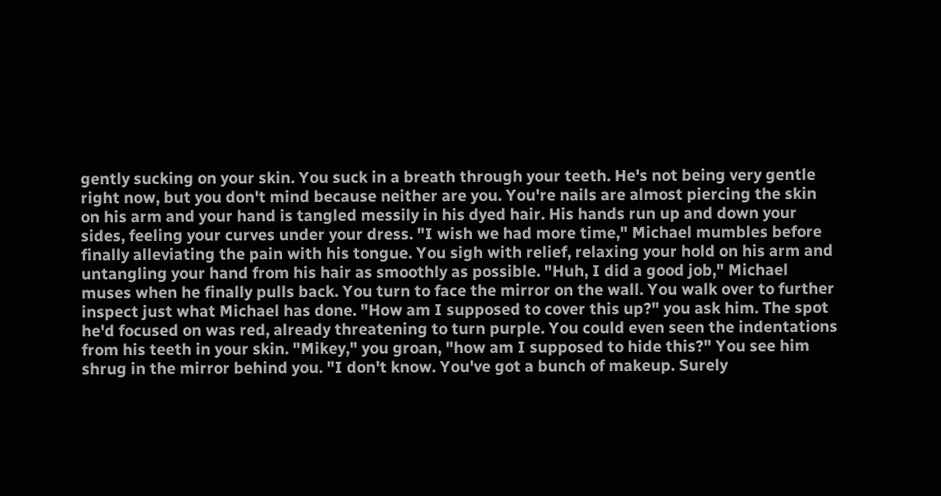gently sucking on your skin. You suck in a breath through your teeth. He's not being very gentle right now, but you don't mind because neither are you. You're nails are almost piercing the skin on his arm and your hand is tangled messily in his dyed hair. His hands run up and down your sides, feeling your curves under your dress. "I wish we had more time," Michael mumbles before finally alleviating the pain with his tongue. You sigh with relief, relaxing your hold on his arm and untangling your hand from his hair as smoothly as possible. "Huh, I did a good job," Michael muses when he finally pulls back. You turn to face the mirror on the wall. You walk over to further inspect just what Michael has done. "How am I supposed to cover this up?" you ask him. The spot he'd focused on was red, already threatening to turn purple. You could even seen the indentations from his teeth in your skin. "Mikey," you groan, "how am I supposed to hide this?" You see him shrug in the mirror behind you. "I don't know. You've got a bunch of makeup. Surely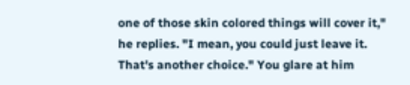one of those skin colored things will cover it," he replies. "I mean, you could just leave it. That's another choice." You glare at him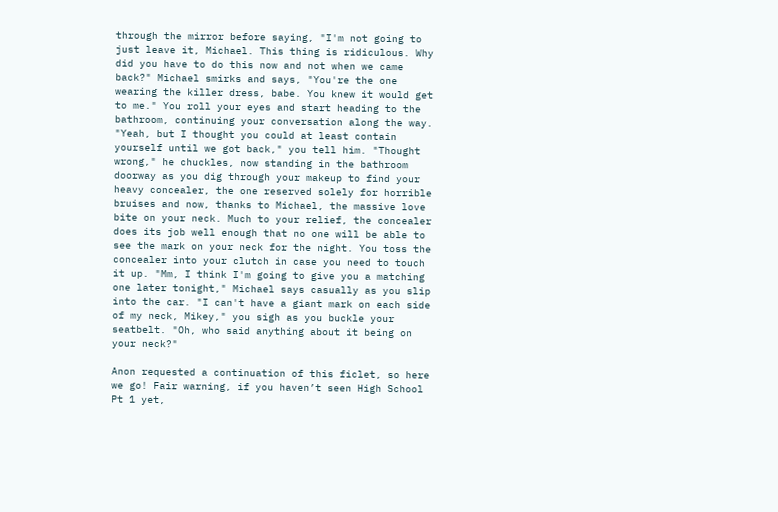through the mirror before saying, "I'm not going to just leave it, Michael. This thing is ridiculous. Why did you have to do this now and not when we came back?" Michael smirks and says, "You're the one wearing the killer dress, babe. You knew it would get to me." You roll your eyes and start heading to the bathroom, continuing your conversation along the way. "Yeah, but I thought you could at least contain yourself until we got back," you tell him. "Thought wrong," he chuckles, now standing in the bathroom doorway as you dig through your makeup to find your heavy concealer, the one reserved solely for horrible bruises and now, thanks to Michael, the massive love bite on your neck. Much to your relief, the concealer does its job well enough that no one will be able to see the mark on your neck for the night. You toss the concealer into your clutch in case you need to touch it up. "Mm, I think I'm going to give you a matching one later tonight," Michael says casually as you slip into the car. "I can't have a giant mark on each side of my neck, Mikey," you sigh as you buckle your seatbelt. "Oh, who said anything about it being on your neck?"

Anon requested a continuation of this ficlet, so here we go! Fair warning, if you haven’t seen High School Pt 1 yet,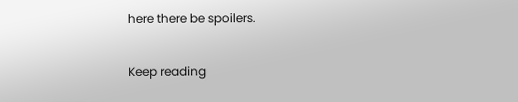here there be spoilers.

Keep reading